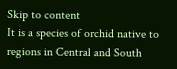Skip to content
It is a species of orchid native to regions in Central and South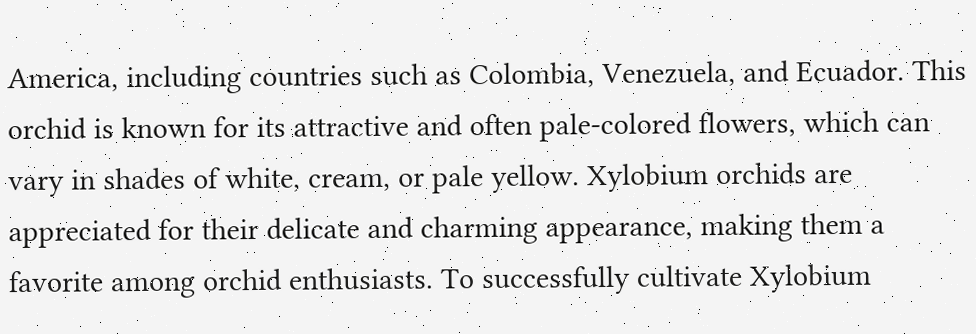America, including countries such as Colombia, Venezuela, and Ecuador. This orchid is known for its attractive and often pale-colored flowers, which can vary in shades of white, cream, or pale yellow. Xylobium orchids are appreciated for their delicate and charming appearance, making them a favorite among orchid enthusiasts. To successfully cultivate Xylobium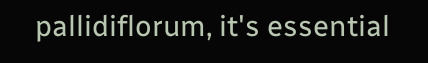pallidiflorum, it's essential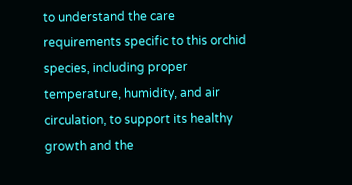to understand the care requirements specific to this orchid species, including proper temperature, humidity, and air circulation, to support its healthy growth and the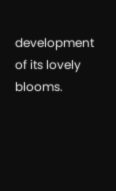development of its lovely blooms.